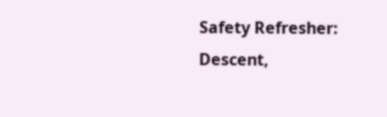Safety Refresher: Descent,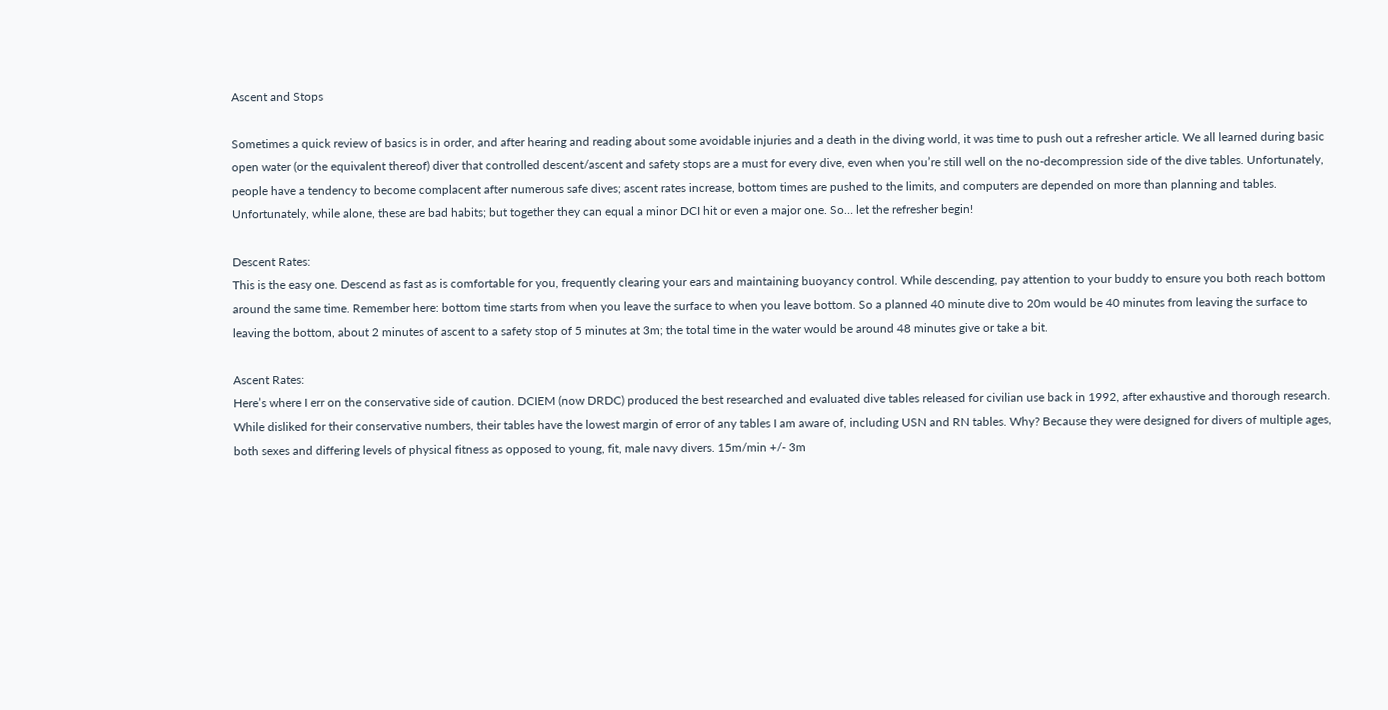Ascent and Stops

Sometimes a quick review of basics is in order, and after hearing and reading about some avoidable injuries and a death in the diving world, it was time to push out a refresher article. We all learned during basic open water (or the equivalent thereof) diver that controlled descent/ascent and safety stops are a must for every dive, even when you’re still well on the no-decompression side of the dive tables. Unfortunately, people have a tendency to become complacent after numerous safe dives; ascent rates increase, bottom times are pushed to the limits, and computers are depended on more than planning and tables. Unfortunately, while alone, these are bad habits; but together they can equal a minor DCI hit or even a major one. So… let the refresher begin!

Descent Rates:
This is the easy one. Descend as fast as is comfortable for you, frequently clearing your ears and maintaining buoyancy control. While descending, pay attention to your buddy to ensure you both reach bottom around the same time. Remember here: bottom time starts from when you leave the surface to when you leave bottom. So a planned 40 minute dive to 20m would be 40 minutes from leaving the surface to leaving the bottom, about 2 minutes of ascent to a safety stop of 5 minutes at 3m; the total time in the water would be around 48 minutes give or take a bit.

Ascent Rates:
Here’s where I err on the conservative side of caution. DCIEM (now DRDC) produced the best researched and evaluated dive tables released for civilian use back in 1992, after exhaustive and thorough research. While disliked for their conservative numbers, their tables have the lowest margin of error of any tables I am aware of, including USN and RN tables. Why? Because they were designed for divers of multiple ages, both sexes and differing levels of physical fitness as opposed to young, fit, male navy divers. 15m/min +/- 3m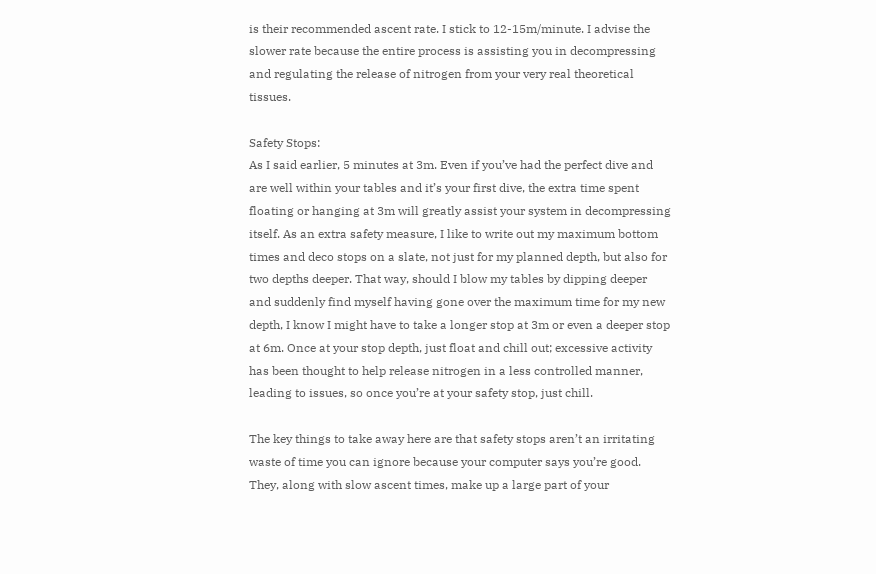is their recommended ascent rate. I stick to 12-15m/minute. I advise the slower rate because the entire process is assisting you in decompressing and regulating the release of nitrogen from your very real theoretical tissues.

Safety Stops:
As I said earlier, 5 minutes at 3m. Even if you’ve had the perfect dive and are well within your tables and it’s your first dive, the extra time spent floating or hanging at 3m will greatly assist your system in decompressing itself. As an extra safety measure, I like to write out my maximum bottom times and deco stops on a slate, not just for my planned depth, but also for two depths deeper. That way, should I blow my tables by dipping deeper and suddenly find myself having gone over the maximum time for my new depth, I know I might have to take a longer stop at 3m or even a deeper stop at 6m. Once at your stop depth, just float and chill out; excessive activity has been thought to help release nitrogen in a less controlled manner, leading to issues, so once you’re at your safety stop, just chill.

The key things to take away here are that safety stops aren’t an irritating waste of time you can ignore because your computer says you’re good. They, along with slow ascent times, make up a large part of your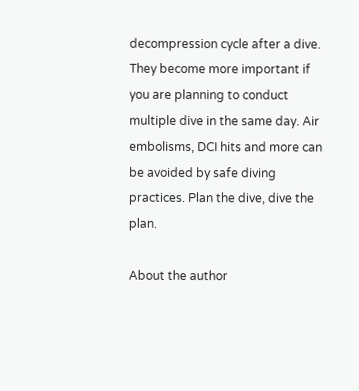decompression cycle after a dive. They become more important if you are planning to conduct multiple dive in the same day. Air embolisms, DCI hits and more can be avoided by safe diving practices. Plan the dive, dive the plan.

About the author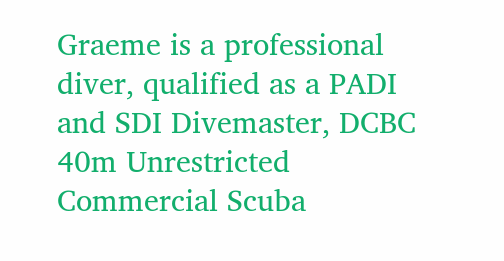Graeme is a professional diver, qualified as a PADI and SDI Divemaster, DCBC 40m Unrestricted Commercial Scuba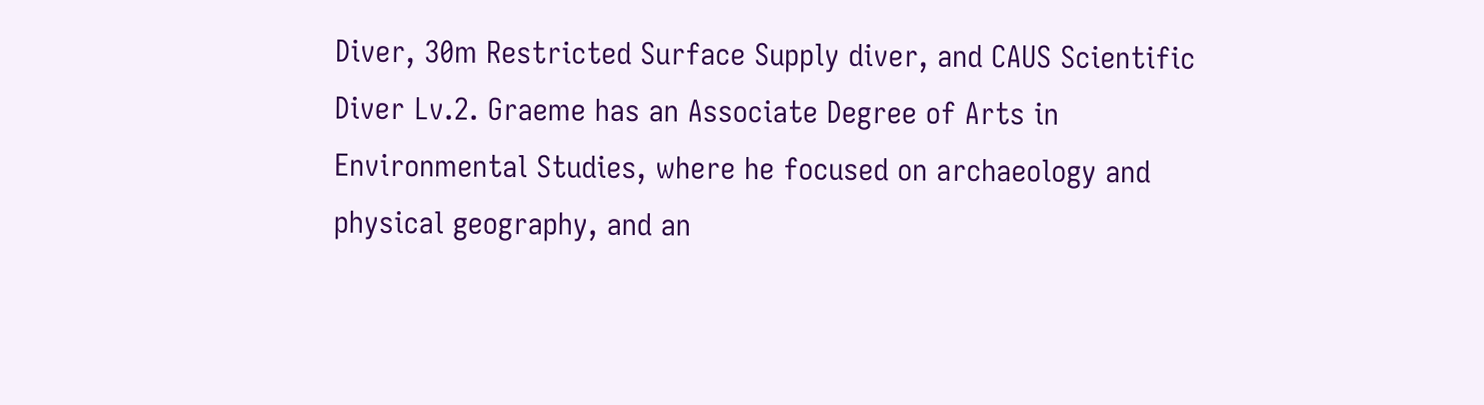Diver, 30m Restricted Surface Supply diver, and CAUS Scientific Diver Lv.2. Graeme has an Associate Degree of Arts in Environmental Studies, where he focused on archaeology and physical geography, and an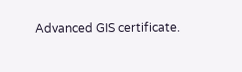Advanced GIS certificate.